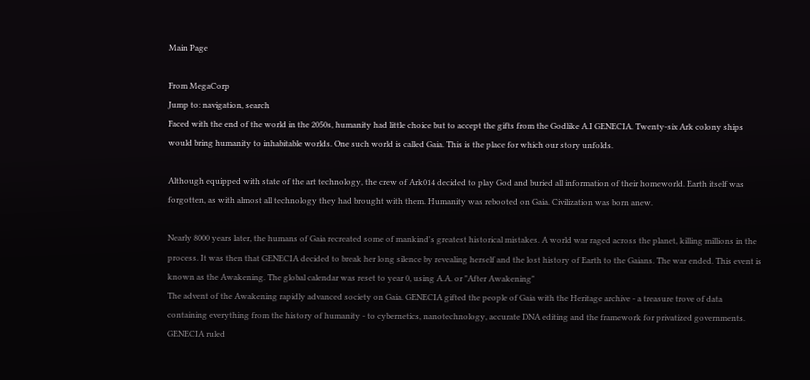Main Page

From MegaCorp
Jump to: navigation, search
Faced with the end of the world in the 2050s, humanity had little choice but to accept the gifts from the Godlike A.I GENECIA. Twenty-six Ark colony ships would bring humanity to inhabitable worlds. One such world is called Gaia. This is the place for which our story unfolds.

Although equipped with state of the art technology, the crew of Ark014 decided to play God and buried all information of their homeworld. Earth itself was forgotten, as with almost all technology they had brought with them. Humanity was rebooted on Gaia. Civilization was born anew.

Nearly 8000 years later, the humans of Gaia recreated some of mankind's greatest historical mistakes. A world war raged across the planet, killing millions in the process. It was then that GENECIA decided to break her long silence by revealing herself and the lost history of Earth to the Gaians. The war ended. This event is known as the Awakening. The global calendar was reset to year 0, using A.A. or "After Awakening"
The advent of the Awakening rapidly advanced society on Gaia. GENECIA gifted the people of Gaia with the Heritage archive - a treasure trove of data containing everything from the history of humanity - to cybernetics, nanotechnology, accurate DNA editing and the framework for privatized governments. GENECIA ruled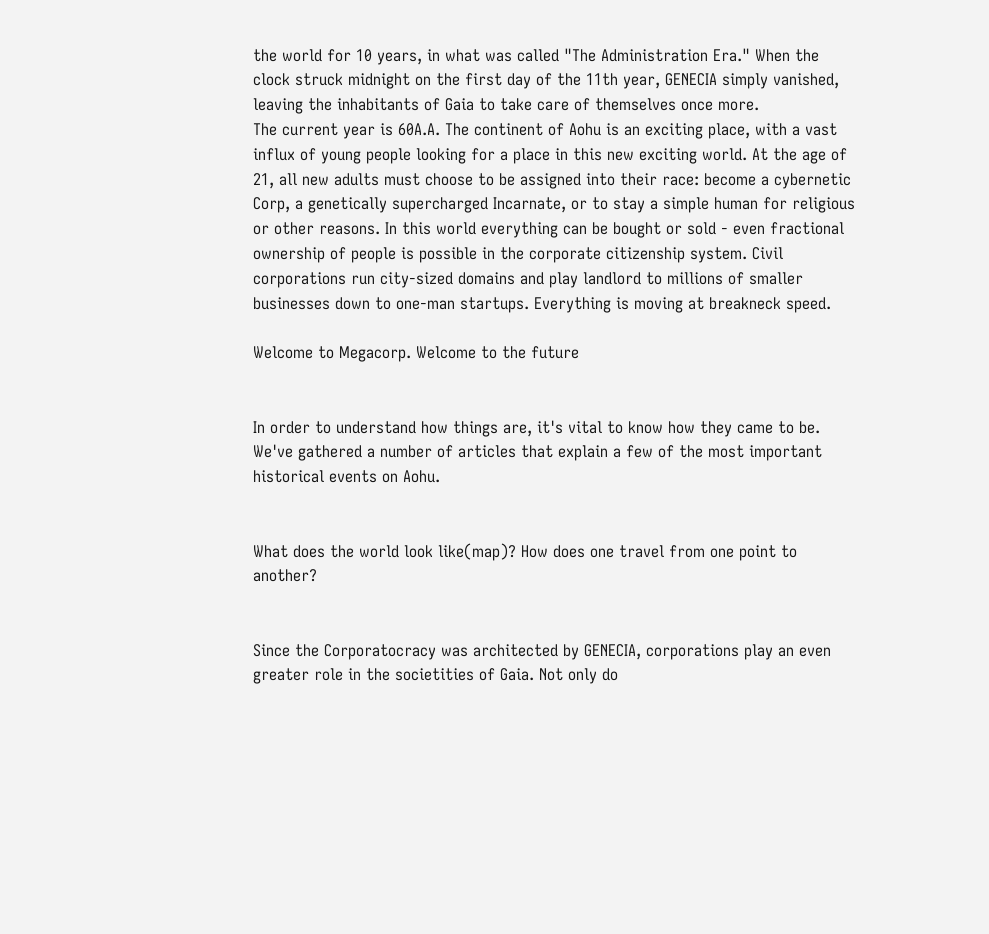the world for 10 years, in what was called "The Administration Era." When the clock struck midnight on the first day of the 11th year, GENECIA simply vanished, leaving the inhabitants of Gaia to take care of themselves once more.
The current year is 60A.A. The continent of Aohu is an exciting place, with a vast influx of young people looking for a place in this new exciting world. At the age of 21, all new adults must choose to be assigned into their race: become a cybernetic Corp, a genetically supercharged Incarnate, or to stay a simple human for religious or other reasons. In this world everything can be bought or sold - even fractional ownership of people is possible in the corporate citizenship system. Civil corporations run city-sized domains and play landlord to millions of smaller businesses down to one-man startups. Everything is moving at breakneck speed.

Welcome to Megacorp. Welcome to the future


In order to understand how things are, it's vital to know how they came to be. We've gathered a number of articles that explain a few of the most important historical events on Aohu.


What does the world look like(map)? How does one travel from one point to another?


Since the Corporatocracy was architected by GENECIA, corporations play an even greater role in the societities of Gaia. Not only do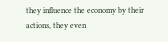they influence the economy by their actions, they even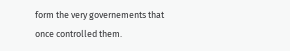form the very governements that once controlled them.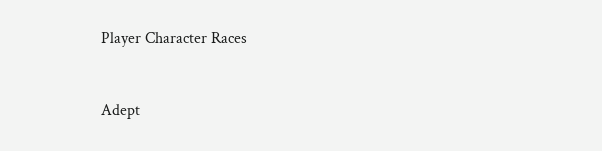Player Character Races



Adept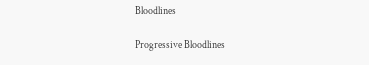Bloodlines

Progressive Bloodlines